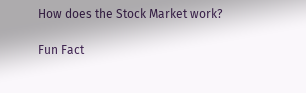How does the Stock Market work?

Fun Fact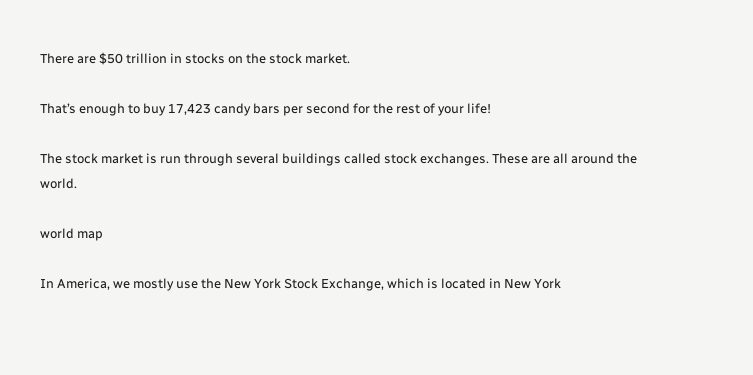There are $50 trillion in stocks on the stock market.

That’s enough to buy 17,423 candy bars per second for the rest of your life!

The stock market is run through several buildings called stock exchanges. These are all around the world.

world map

In America, we mostly use the New York Stock Exchange, which is located in New York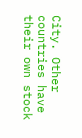City. Other countries have their own stock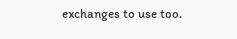exchanges to use too.